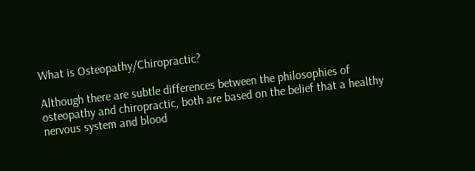What is Osteopathy/Chiropractic?

Although there are subtle differences between the philosophies of osteopathy and chiropractic, both are based on the belief that a healthy nervous system and blood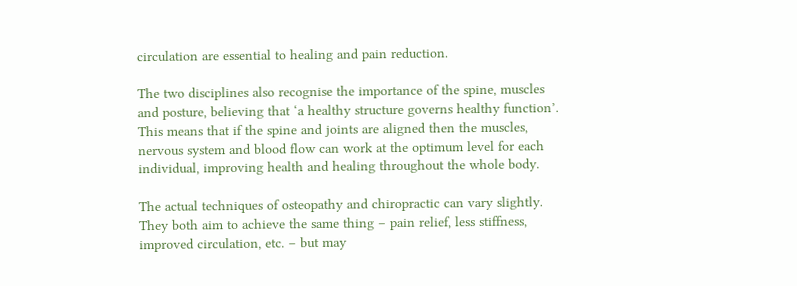circulation are essential to healing and pain reduction.

The two disciplines also recognise the importance of the spine, muscles and posture, believing that ‘a healthy structure governs healthy function’. This means that if the spine and joints are aligned then the muscles, nervous system and blood flow can work at the optimum level for each individual, improving health and healing throughout the whole body.

The actual techniques of osteopathy and chiropractic can vary slightly. They both aim to achieve the same thing – pain relief, less stiffness, improved circulation, etc. – but may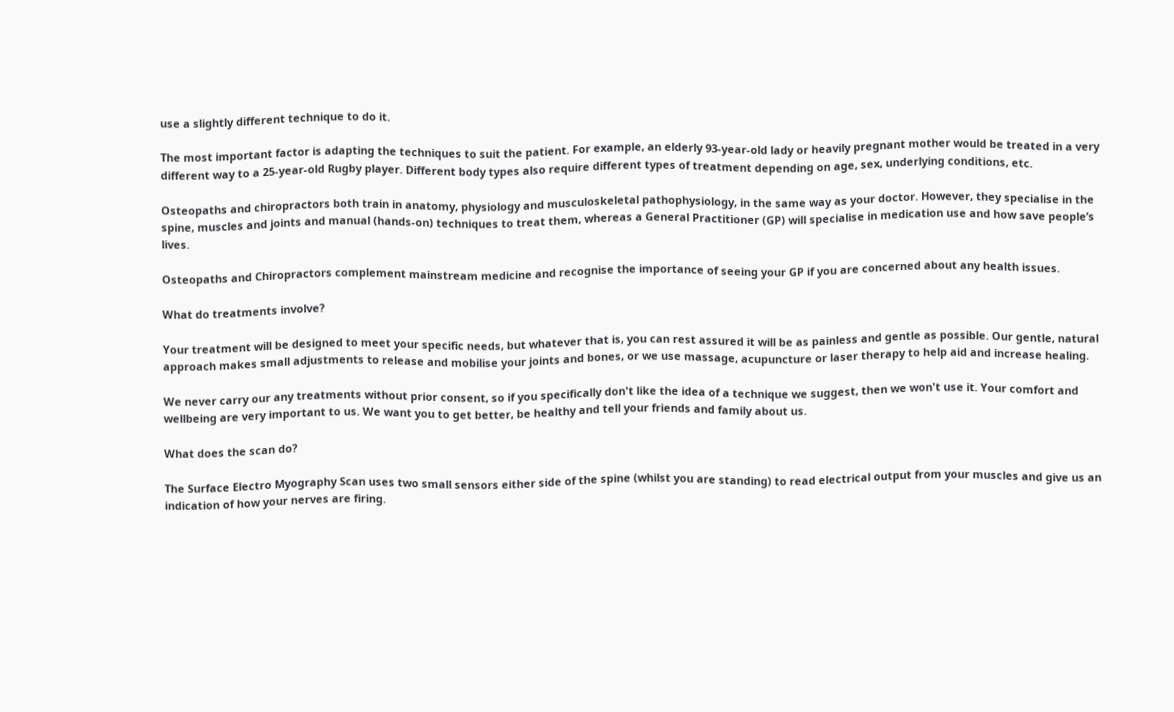use a slightly different technique to do it.

The most important factor is adapting the techniques to suit the patient. For example, an elderly 93-year-old lady or heavily pregnant mother would be treated in a very different way to a 25-year-old Rugby player. Different body types also require different types of treatment depending on age, sex, underlying conditions, etc.

Osteopaths and chiropractors both train in anatomy, physiology and musculoskeletal pathophysiology, in the same way as your doctor. However, they specialise in the spine, muscles and joints and manual (hands-on) techniques to treat them, whereas a General Practitioner (GP) will specialise in medication use and how save people’s lives.

Osteopaths and Chiropractors complement mainstream medicine and recognise the importance of seeing your GP if you are concerned about any health issues.

What do treatments involve?

Your treatment will be designed to meet your specific needs, but whatever that is, you can rest assured it will be as painless and gentle as possible. Our gentle, natural approach makes small adjustments to release and mobilise your joints and bones, or we use massage, acupuncture or laser therapy to help aid and increase healing.

We never carry our any treatments without prior consent, so if you specifically don't like the idea of a technique we suggest, then we won't use it. Your comfort and wellbeing are very important to us. We want you to get better, be healthy and tell your friends and family about us.

What does the scan do?

The Surface Electro Myography Scan uses two small sensors either side of the spine (whilst you are standing) to read electrical output from your muscles and give us an indication of how your nerves are firing.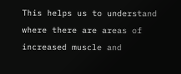This helps us to understand where there are areas of increased muscle and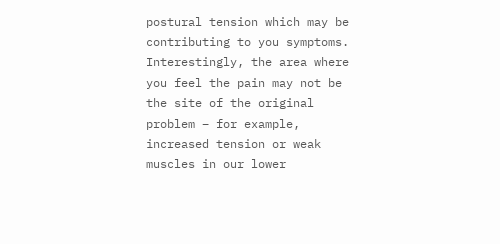postural tension which may be contributing to you symptoms. Interestingly, the area where you feel the pain may not be the site of the original problem – for example, increased tension or weak muscles in our lower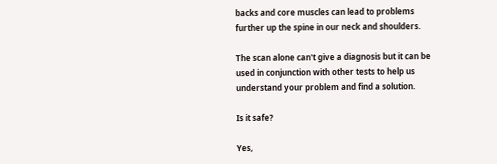backs and core muscles can lead to problems further up the spine in our neck and shoulders.

The scan alone can't give a diagnosis but it can be used in conjunction with other tests to help us understand your problem and find a solution.

Is it safe?

Yes,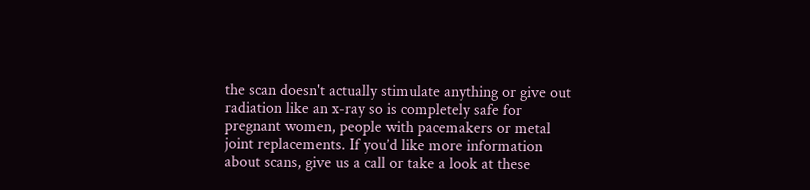the scan doesn't actually stimulate anything or give out radiation like an x-ray so is completely safe for pregnant women, people with pacemakers or metal joint replacements. If you’d like more information about scans, give us a call or take a look at these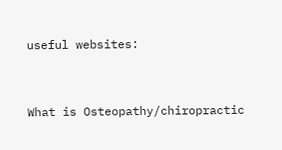useful websites:



What is Osteopathy/chiropractic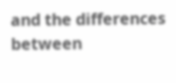and the differences between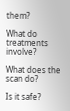them?

What do treatments involve?

What does the scan do?

Is it safe?